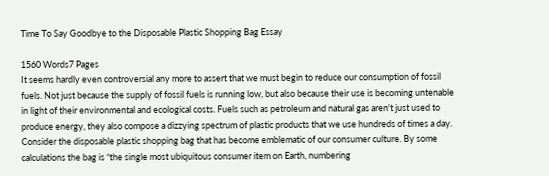Time To Say Goodbye to the Disposable Plastic Shopping Bag Essay

1560 Words7 Pages
It seems hardly even controversial any more to assert that we must begin to reduce our consumption of fossil fuels. Not just because the supply of fossil fuels is running low, but also because their use is becoming untenable in light of their environmental and ecological costs. Fuels such as petroleum and natural gas aren't just used to produce energy, they also compose a dizzying spectrum of plastic products that we use hundreds of times a day. Consider the disposable plastic shopping bag that has become emblematic of our consumer culture. By some calculations the bag is “the single most ubiquitous consumer item on Earth, numbering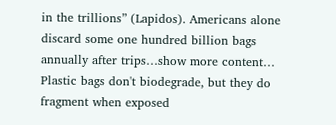in the trillions” (Lapidos). Americans alone discard some one hundred billion bags annually after trips…show more content…
Plastic bags don't biodegrade, but they do fragment when exposed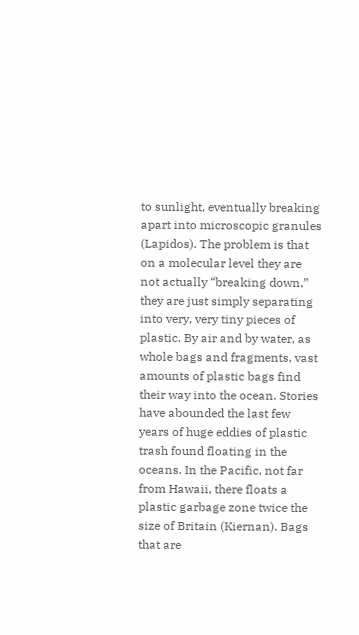to sunlight, eventually breaking apart into microscopic granules (Lapidos). The problem is that on a molecular level they are not actually “breaking down,” they are just simply separating into very, very tiny pieces of plastic. By air and by water, as whole bags and fragments, vast amounts of plastic bags find their way into the ocean. Stories have abounded the last few years of huge eddies of plastic trash found floating in the oceans. In the Pacific, not far from Hawaii, there floats a plastic garbage zone twice the size of Britain (Kiernan). Bags that are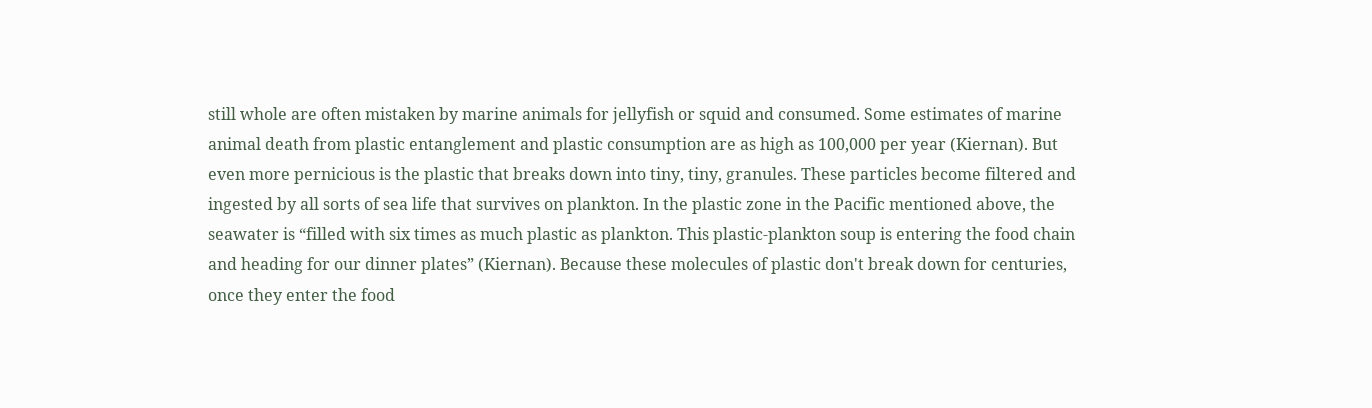still whole are often mistaken by marine animals for jellyfish or squid and consumed. Some estimates of marine animal death from plastic entanglement and plastic consumption are as high as 100,000 per year (Kiernan). But even more pernicious is the plastic that breaks down into tiny, tiny, granules. These particles become filtered and ingested by all sorts of sea life that survives on plankton. In the plastic zone in the Pacific mentioned above, the seawater is “filled with six times as much plastic as plankton. This plastic-plankton soup is entering the food chain and heading for our dinner plates” (Kiernan). Because these molecules of plastic don't break down for centuries, once they enter the food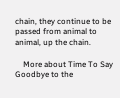chain, they continue to be passed from animal to animal, up the chain.

    More about Time To Say Goodbye to the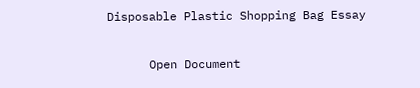Disposable Plastic Shopping Bag Essay

      Open Document